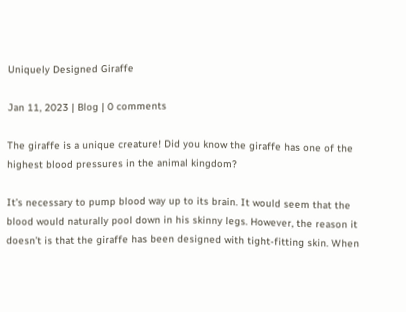Uniquely Designed Giraffe

Jan 11, 2023 | Blog | 0 comments

The giraffe is a unique creature! Did you know the giraffe has one of the highest blood pressures in the animal kingdom?

It’s necessary to pump blood way up to its brain. It would seem that the blood would naturally pool down in his skinny legs. However, the reason it doesn’t is that the giraffe has been designed with tight-fitting skin. When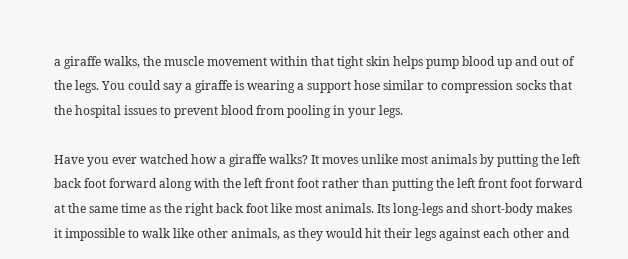a giraffe walks, the muscle movement within that tight skin helps pump blood up and out of the legs. You could say a giraffe is wearing a support hose similar to compression socks that the hospital issues to prevent blood from pooling in your legs.

Have you ever watched how a giraffe walks? It moves unlike most animals by putting the left back foot forward along with the left front foot rather than putting the left front foot forward at the same time as the right back foot like most animals. Its long-legs and short-body makes it impossible to walk like other animals, as they would hit their legs against each other and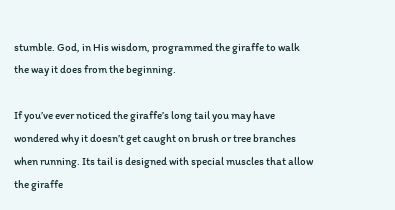stumble. God, in His wisdom, programmed the giraffe to walk the way it does from the beginning.

If you’ve ever noticed the giraffe’s long tail you may have wondered why it doesn’t get caught on brush or tree branches when running. Its tail is designed with special muscles that allow the giraffe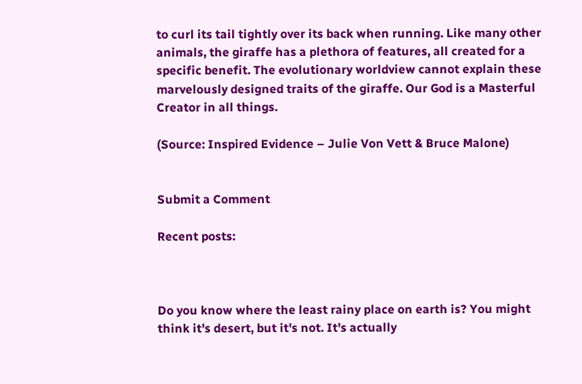to curl its tail tightly over its back when running. Like many other animals, the giraffe has a plethora of features, all created for a specific benefit. The evolutionary worldview cannot explain these marvelously designed traits of the giraffe. Our God is a Masterful Creator in all things.

(Source: Inspired Evidence – Julie Von Vett & Bruce Malone)


Submit a Comment

Recent posts:



Do you know where the least rainy place on earth is? You might think it's desert, but it's not. It's actually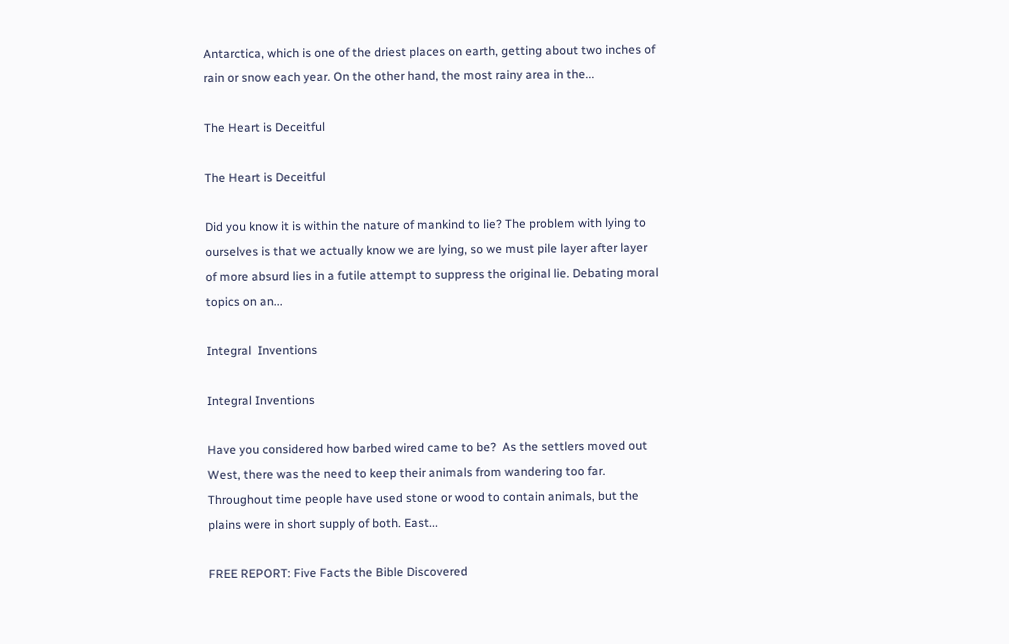Antarctica, which is one of the driest places on earth, getting about two inches of rain or snow each year. On the other hand, the most rainy area in the...

The Heart is Deceitful

The Heart is Deceitful

Did you know it is within the nature of mankind to lie? The problem with lying to ourselves is that we actually know we are lying, so we must pile layer after layer of more absurd lies in a futile attempt to suppress the original lie. Debating moral topics on an...

Integral  Inventions

Integral Inventions

Have you considered how barbed wired came to be?  As the settlers moved out West, there was the need to keep their animals from wandering too far. Throughout time people have used stone or wood to contain animals, but the plains were in short supply of both. East...

FREE REPORT: Five Facts the Bible Discovered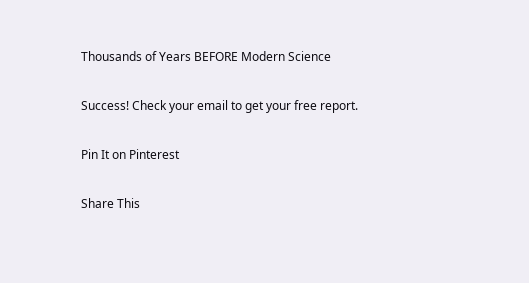Thousands of Years BEFORE Modern Science

Success! Check your email to get your free report.

Pin It on Pinterest

Share This